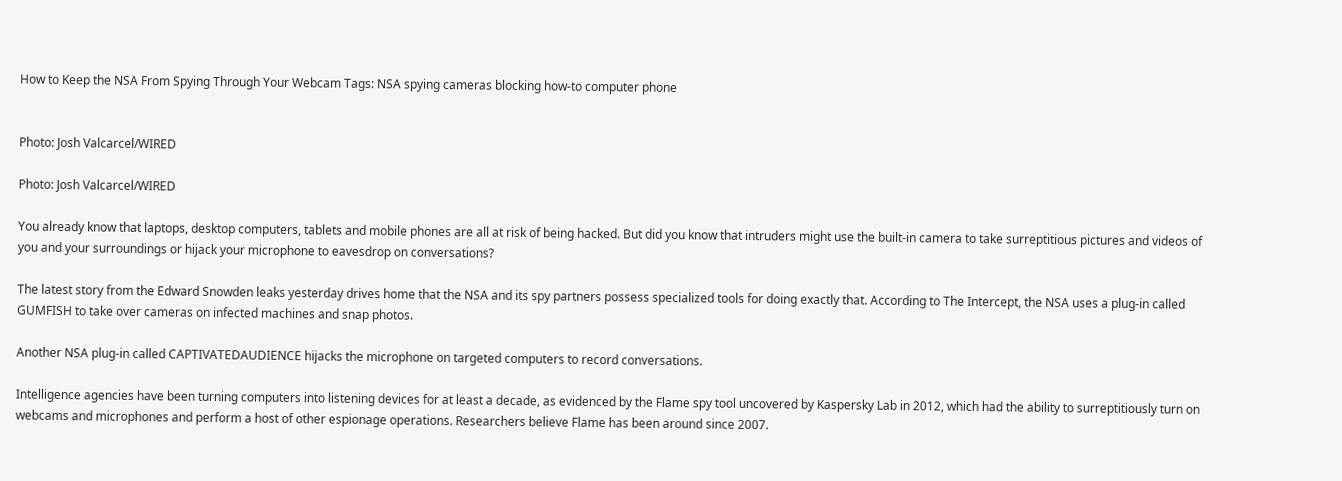How to Keep the NSA From Spying Through Your Webcam Tags: NSA spying cameras blocking how-to computer phone


Photo: Josh Valcarcel/WIRED

Photo: Josh Valcarcel/WIRED

You already know that laptops, desktop computers, tablets and mobile phones are all at risk of being hacked. But did you know that intruders might use the built-in camera to take surreptitious pictures and videos of you and your surroundings or hijack your microphone to eavesdrop on conversations?

The latest story from the Edward Snowden leaks yesterday drives home that the NSA and its spy partners possess specialized tools for doing exactly that. According to The Intercept, the NSA uses a plug-in called GUMFISH to take over cameras on infected machines and snap photos.

Another NSA plug-in called CAPTIVATEDAUDIENCE hijacks the microphone on targeted computers to record conversations.

Intelligence agencies have been turning computers into listening devices for at least a decade, as evidenced by the Flame spy tool uncovered by Kaspersky Lab in 2012, which had the ability to surreptitiously turn on webcams and microphones and perform a host of other espionage operations. Researchers believe Flame has been around since 2007.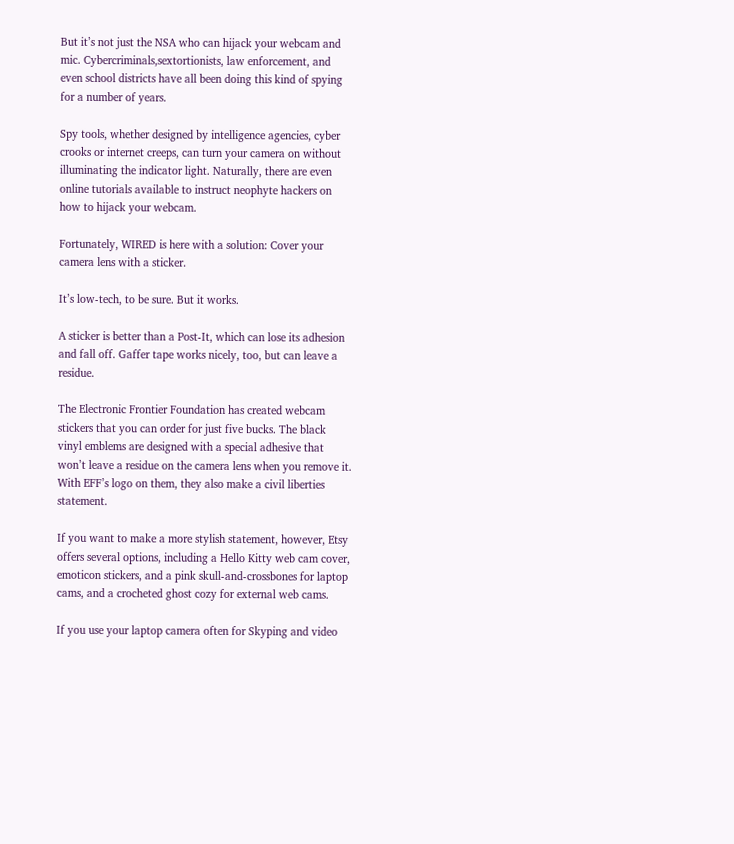But it’s not just the NSA who can hijack your webcam and mic. Cybercriminals,sextortionists, law enforcement, and even school districts have all been doing this kind of spying for a number of years.

Spy tools, whether designed by intelligence agencies, cyber crooks or internet creeps, can turn your camera on without illuminating the indicator light. Naturally, there are even online tutorials available to instruct neophyte hackers on how to hijack your webcam.

Fortunately, WIRED is here with a solution: Cover your camera lens with a sticker.

It’s low-tech, to be sure. But it works.

A sticker is better than a Post-It, which can lose its adhesion and fall off. Gaffer tape works nicely, too, but can leave a residue.

The Electronic Frontier Foundation has created webcam stickers that you can order for just five bucks. The black vinyl emblems are designed with a special adhesive that won’t leave a residue on the camera lens when you remove it. With EFF’s logo on them, they also make a civil liberties statement.

If you want to make a more stylish statement, however, Etsy offers several options, including a Hello Kitty web cam cover, emoticon stickers, and a pink skull-and-crossbones for laptop cams, and a crocheted ghost cozy for external web cams.

If you use your laptop camera often for Skyping and video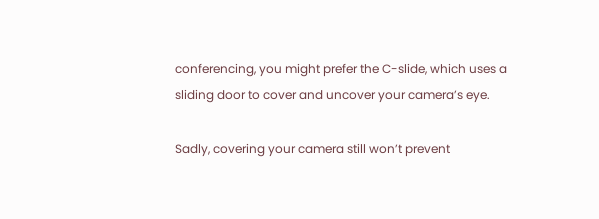conferencing, you might prefer the C-slide, which uses a sliding door to cover and uncover your camera’s eye.

Sadly, covering your camera still won’t prevent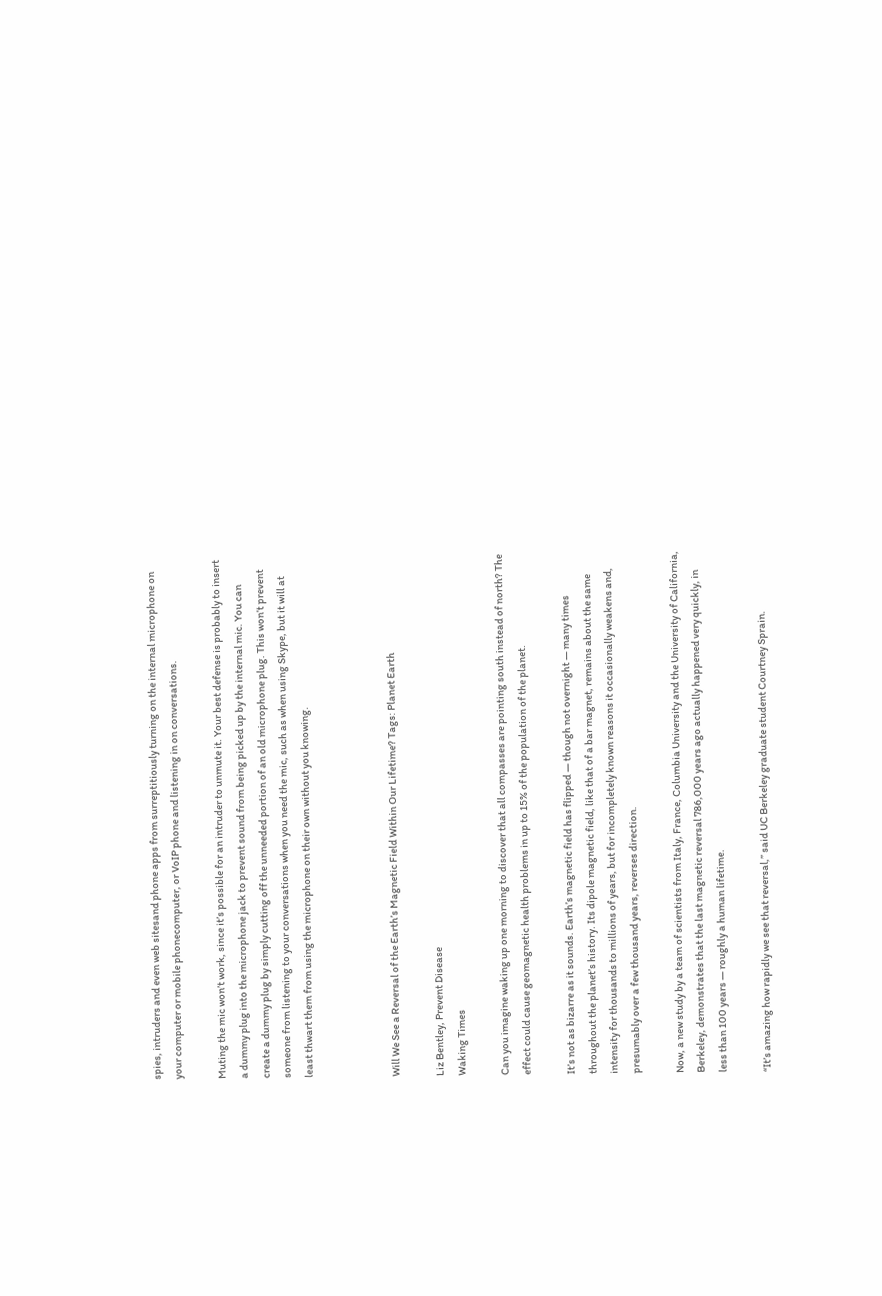spies, intruders and even web sitesand phone apps from surreptitiously turning on the internal microphone on your computer or mobile phonecomputer, or VoIP phone and listening in on conversations.

Muting the mic won’t work, since it’s possible for an intruder to unmute it. Your best defense is probably to insert a dummy plug into the microphone jack to prevent sound from being picked up by the internal mic. You can create a dummy plug by simply cutting off the unneeded portion of an old microphone plug. This won’t prevent someone from listening to your conversations when you need the mic, such as when using Skype, but it will at least thwart them from using the microphone on their own without you knowing.



Will We See a Reversal of the Earth’s Magnetic Field Within Our Lifetime? Tags: Planet Earth

Liz Bentley, Prevent Disease
Waking Times

Can you imagine waking up one morning to discover that all compasses are pointing south instead of north? The effect could cause geomagnetic health problems in up to 15% of the population of the planet.

It’s not as bizarre as it sounds. Earth’s magnetic field has flipped — though not overnight — many times throughout the planet’s history. Its dipole magnetic field, like that of a bar magnet, remains about the same intensity for thousands to millions of years, but for incompletely known reasons it occasionally weakens and, presumably over a few thousand years, reverses direction.

Now, a new study by a team of scientists from Italy, France, Columbia University and the University of California, Berkeley, demonstrates that the last magnetic reversal 786,000 years ago actually happened very quickly, in less than 100 years — roughly a human lifetime.

“It’s amazing how rapidly we see that reversal,” said UC Berkeley graduate student Courtney Sprain.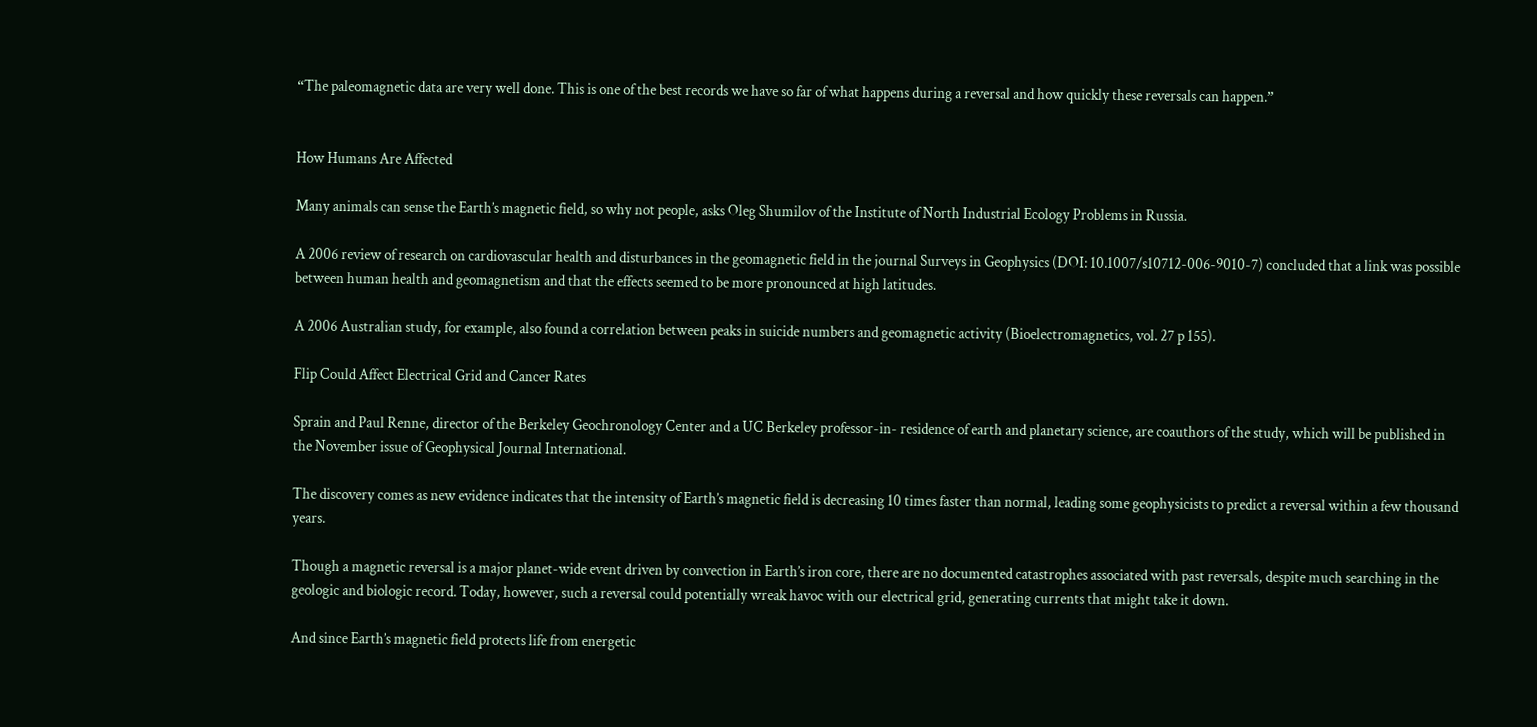“The paleomagnetic data are very well done. This is one of the best records we have so far of what happens during a reversal and how quickly these reversals can happen.”


How Humans Are Affected

Many animals can sense the Earth’s magnetic field, so why not people, asks Oleg Shumilov of the Institute of North Industrial Ecology Problems in Russia.

A 2006 review of research on cardiovascular health and disturbances in the geomagnetic field in the journal Surveys in Geophysics (DOI: 10.1007/s10712-006-9010-7) concluded that a link was possible between human health and geomagnetism and that the effects seemed to be more pronounced at high latitudes.

A 2006 Australian study, for example, also found a correlation between peaks in suicide numbers and geomagnetic activity (Bioelectromagnetics, vol. 27 p 155).

Flip Could Affect Electrical Grid and Cancer Rates

Sprain and Paul Renne, director of the Berkeley Geochronology Center and a UC Berkeley professor-in- residence of earth and planetary science, are coauthors of the study, which will be published in the November issue of Geophysical Journal International.

The discovery comes as new evidence indicates that the intensity of Earth’s magnetic field is decreasing 10 times faster than normal, leading some geophysicists to predict a reversal within a few thousand years.

Though a magnetic reversal is a major planet-wide event driven by convection in Earth’s iron core, there are no documented catastrophes associated with past reversals, despite much searching in the geologic and biologic record. Today, however, such a reversal could potentially wreak havoc with our electrical grid, generating currents that might take it down.

And since Earth’s magnetic field protects life from energetic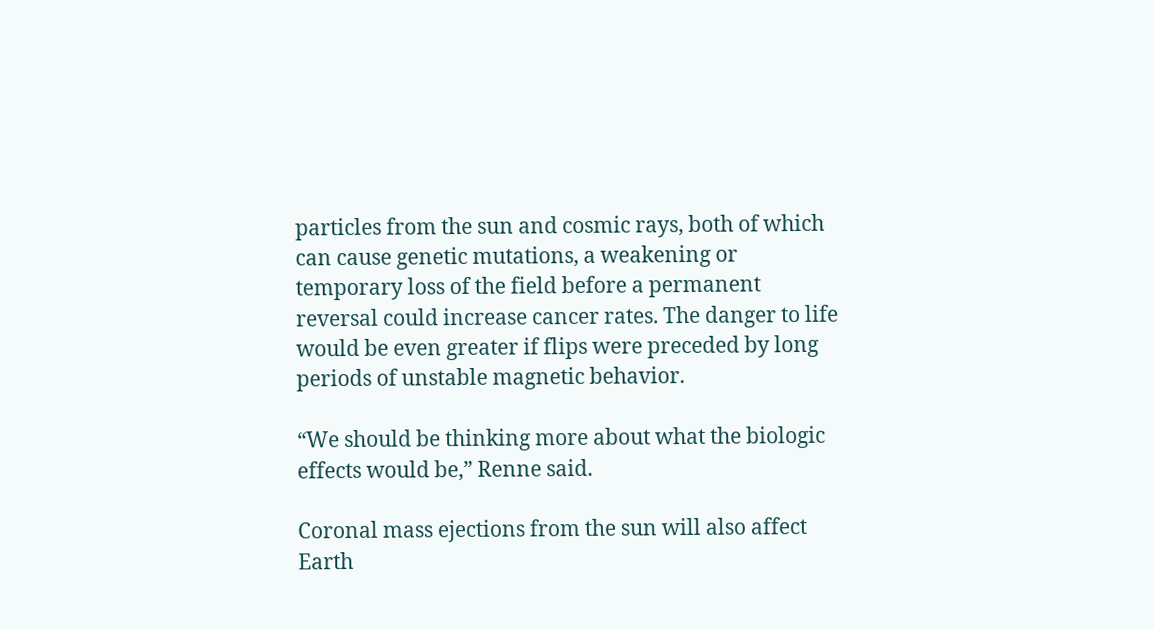particles from the sun and cosmic rays, both of which can cause genetic mutations, a weakening or temporary loss of the field before a permanent reversal could increase cancer rates. The danger to life would be even greater if flips were preceded by long periods of unstable magnetic behavior.

“We should be thinking more about what the biologic effects would be,” Renne said.

Coronal mass ejections from the sun will also affect Earth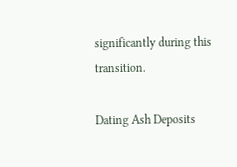significantly during this transition.

Dating Ash Deposits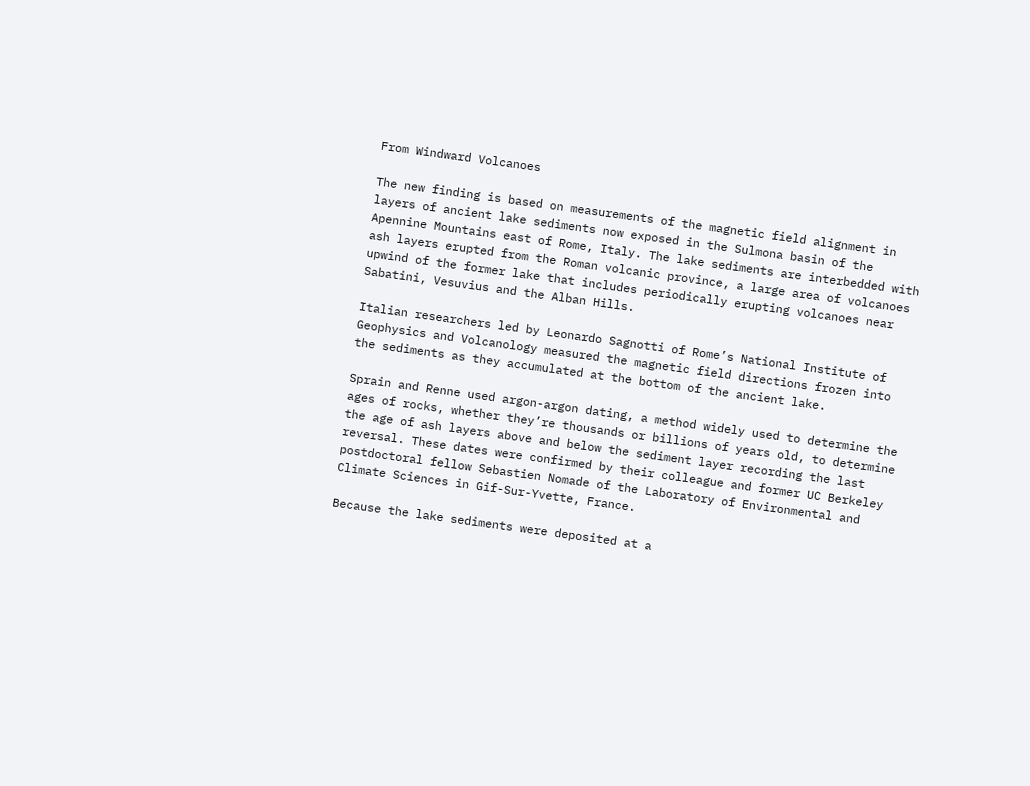From Windward Volcanoes

The new finding is based on measurements of the magnetic field alignment in layers of ancient lake sediments now exposed in the Sulmona basin of the Apennine Mountains east of Rome, Italy. The lake sediments are interbedded with ash layers erupted from the Roman volcanic province, a large area of volcanoes upwind of the former lake that includes periodically erupting volcanoes near Sabatini, Vesuvius and the Alban Hills.

Italian researchers led by Leonardo Sagnotti of Rome’s National Institute of Geophysics and Volcanology measured the magnetic field directions frozen into the sediments as they accumulated at the bottom of the ancient lake.

Sprain and Renne used argon-argon dating, a method widely used to determine the ages of rocks, whether they’re thousands or billions of years old, to determine the age of ash layers above and below the sediment layer recording the last reversal. These dates were confirmed by their colleague and former UC Berkeley postdoctoral fellow Sebastien Nomade of the Laboratory of Environmental and Climate Sciences in Gif-Sur-Yvette, France.

Because the lake sediments were deposited at a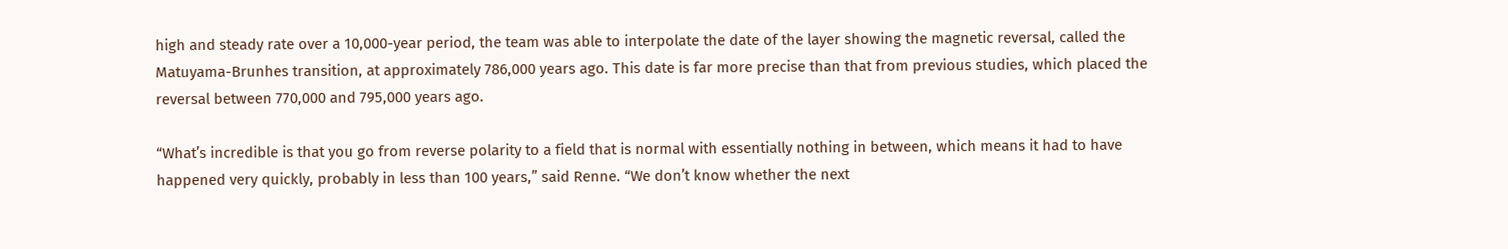high and steady rate over a 10,000-year period, the team was able to interpolate the date of the layer showing the magnetic reversal, called the Matuyama-Brunhes transition, at approximately 786,000 years ago. This date is far more precise than that from previous studies, which placed the reversal between 770,000 and 795,000 years ago.

“What’s incredible is that you go from reverse polarity to a field that is normal with essentially nothing in between, which means it had to have happened very quickly, probably in less than 100 years,” said Renne. “We don’t know whether the next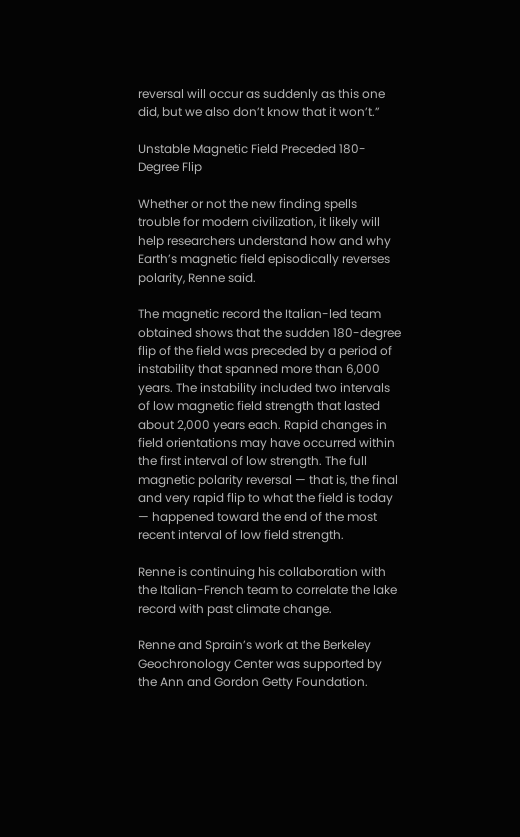reversal will occur as suddenly as this one did, but we also don’t know that it won’t.”

Unstable Magnetic Field Preceded 180-Degree Flip

Whether or not the new finding spells trouble for modern civilization, it likely will help researchers understand how and why Earth’s magnetic field episodically reverses polarity, Renne said.

The magnetic record the Italian-led team obtained shows that the sudden 180-degree flip of the field was preceded by a period of instability that spanned more than 6,000 years. The instability included two intervals of low magnetic field strength that lasted about 2,000 years each. Rapid changes in field orientations may have occurred within the first interval of low strength. The full magnetic polarity reversal — that is, the final and very rapid flip to what the field is today — happened toward the end of the most recent interval of low field strength.

Renne is continuing his collaboration with the Italian-French team to correlate the lake record with past climate change.

Renne and Sprain’s work at the Berkeley Geochronology Center was supported by the Ann and Gordon Getty Foundation.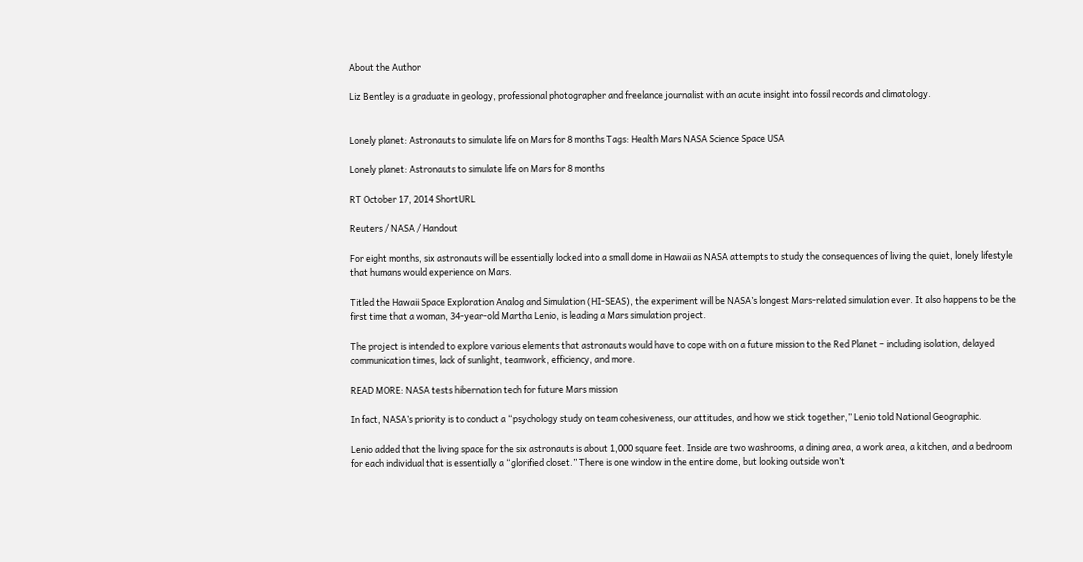About the Author

Liz Bentley is a graduate in geology, professional photographer and freelance journalist with an acute insight into fossil records and climatology.


Lonely planet: Astronauts to simulate life on Mars for 8 months Tags: Health Mars NASA Science Space USA

Lonely planet: Astronauts to simulate life on Mars for 8 months

RT October 17, 2014 ShortURL

Reuters / NASA / Handout

For eight months, six astronauts will be essentially locked into a small dome in Hawaii as NASA attempts to study the consequences of living the quiet, lonely lifestyle that humans would experience on Mars.

Titled the Hawaii Space Exploration Analog and Simulation (HI-SEAS), the experiment will be NASA’s longest Mars-related simulation ever. It also happens to be the first time that a woman, 34-year-old Martha Lenio, is leading a Mars simulation project.

The project is intended to explore various elements that astronauts would have to cope with on a future mission to the Red Planet – including isolation, delayed communication times, lack of sunlight, teamwork, efficiency, and more.

READ MORE: NASA tests hibernation tech for future Mars mission

In fact, NASA’s priority is to conduct a “psychology study on team cohesiveness, our attitudes, and how we stick together,” Lenio told National Geographic.

Lenio added that the living space for the six astronauts is about 1,000 square feet. Inside are two washrooms, a dining area, a work area, a kitchen, and a bedroom for each individual that is essentially a “glorified closet.” There is one window in the entire dome, but looking outside won’t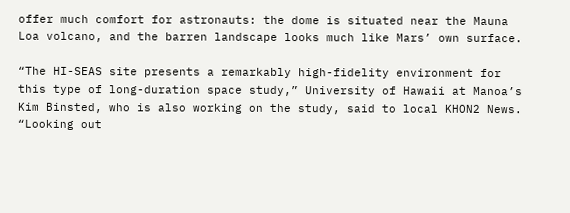offer much comfort for astronauts: the dome is situated near the Mauna Loa volcano, and the barren landscape looks much like Mars’ own surface.

“The HI-SEAS site presents a remarkably high-fidelity environment for this type of long-duration space study,” University of Hawaii at Manoa’s Kim Binsted, who is also working on the study, said to local KHON2 News. “Looking out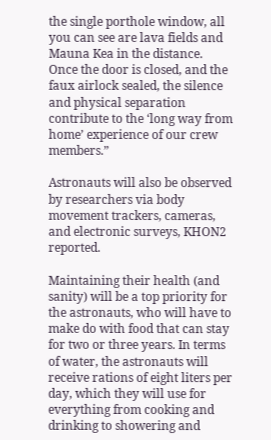the single porthole window, all you can see are lava fields and Mauna Kea in the distance. Once the door is closed, and the faux airlock sealed, the silence and physical separation contribute to the ‘long way from home’ experience of our crew members.”

Astronauts will also be observed by researchers via body movement trackers, cameras, and electronic surveys, KHON2 reported.

Maintaining their health (and sanity) will be a top priority for the astronauts, who will have to make do with food that can stay for two or three years. In terms of water, the astronauts will receive rations of eight liters per day, which they will use for everything from cooking and drinking to showering and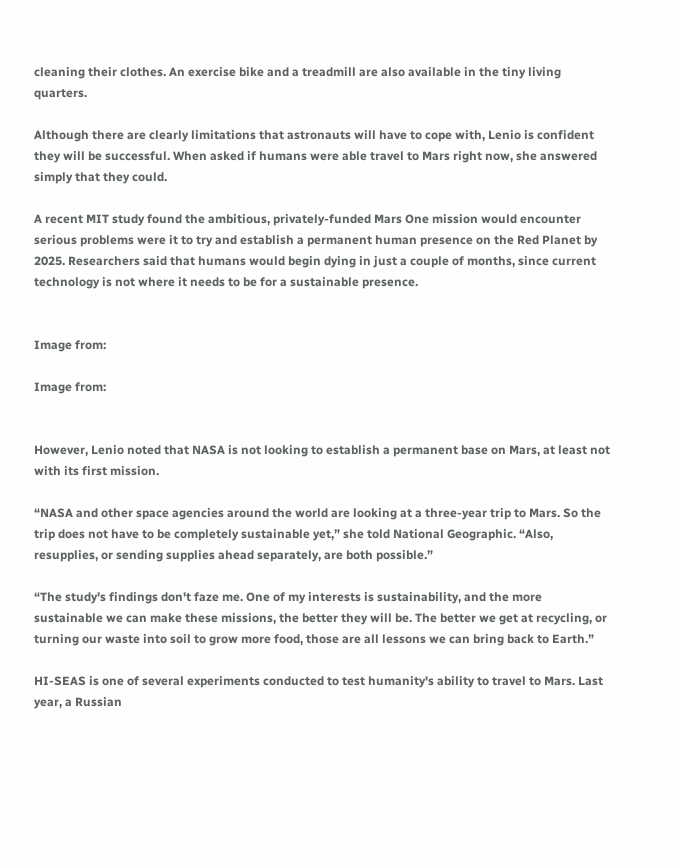cleaning their clothes. An exercise bike and a treadmill are also available in the tiny living quarters.

Although there are clearly limitations that astronauts will have to cope with, Lenio is confident they will be successful. When asked if humans were able travel to Mars right now, she answered simply that they could.

A recent MIT study found the ambitious, privately-funded Mars One mission would encounter serious problems were it to try and establish a permanent human presence on the Red Planet by 2025. Researchers said that humans would begin dying in just a couple of months, since current technology is not where it needs to be for a sustainable presence.


Image from:

Image from:


However, Lenio noted that NASA is not looking to establish a permanent base on Mars, at least not with its first mission.

“NASA and other space agencies around the world are looking at a three-year trip to Mars. So the trip does not have to be completely sustainable yet,” she told National Geographic. “Also, resupplies, or sending supplies ahead separately, are both possible.”

“The study's findings don't faze me. One of my interests is sustainability, and the more sustainable we can make these missions, the better they will be. The better we get at recycling, or turning our waste into soil to grow more food, those are all lessons we can bring back to Earth.”

HI-SEAS is one of several experiments conducted to test humanity's ability to travel to Mars. Last year, a Russian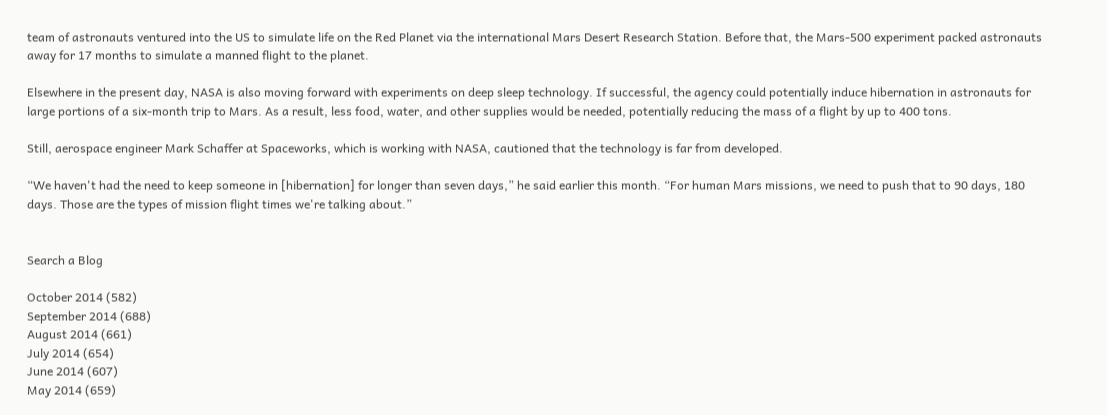team of astronauts ventured into the US to simulate life on the Red Planet via the international Mars Desert Research Station. Before that, the Mars-500 experiment packed astronauts away for 17 months to simulate a manned flight to the planet.

Elsewhere in the present day, NASA is also moving forward with experiments on deep sleep technology. If successful, the agency could potentially induce hibernation in astronauts for large portions of a six-month trip to Mars. As a result, less food, water, and other supplies would be needed, potentially reducing the mass of a flight by up to 400 tons.

Still, aerospace engineer Mark Schaffer at Spaceworks, which is working with NASA, cautioned that the technology is far from developed.

“We haven't had the need to keep someone in [hibernation] for longer than seven days,” he said earlier this month. “For human Mars missions, we need to push that to 90 days, 180 days. Those are the types of mission flight times we're talking about.”


Search a Blog

October 2014 (582)
September 2014 (688)
August 2014 (661)
July 2014 (654)
June 2014 (607)
May 2014 (659)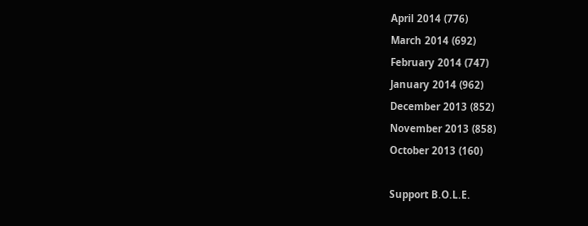April 2014 (776)
March 2014 (692)
February 2014 (747)
January 2014 (962)
December 2013 (852)
November 2013 (858)
October 2013 (160)

Support B.O.L.E.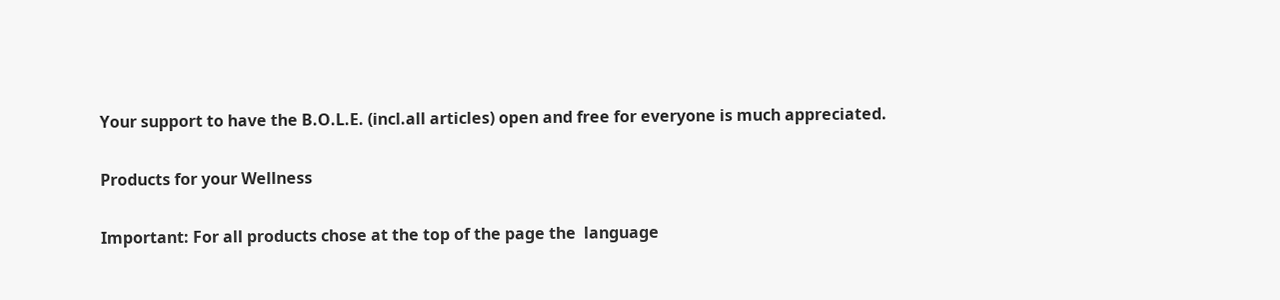Your support to have the B.O.L.E. (incl.all articles) open and free for everyone is much appreciated.

Products for your Wellness

Important: For all products chose at the top of the page the  language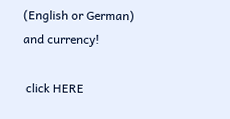(English or German) and currency!

 click HERE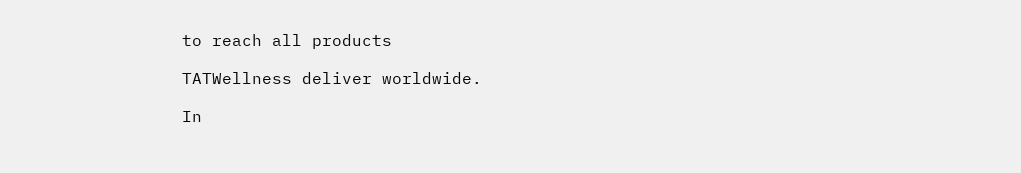to reach all products

TATWellness deliver worldwide.

In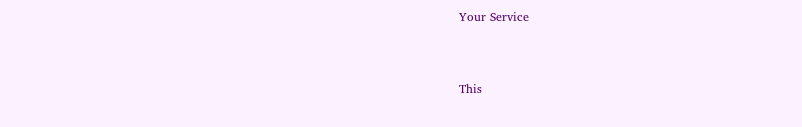Your Service



This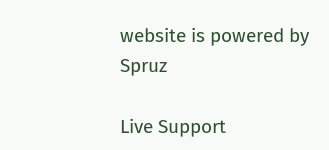website is powered by Spruz

Live Support